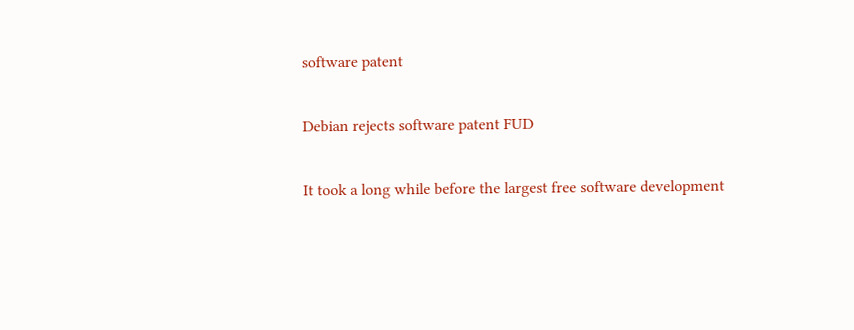software patent

Debian rejects software patent FUD

It took a long while before the largest free software development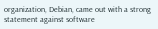organization, Debian, came out with a strong statement against software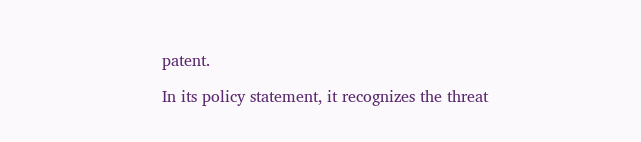patent.

In its policy statement, it recognizes the threat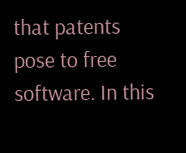that patents pose to free software. In this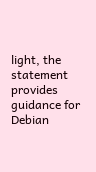light, the statement provides guidance for Debian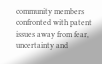community members confronted with patent issues away from fear, uncertainty and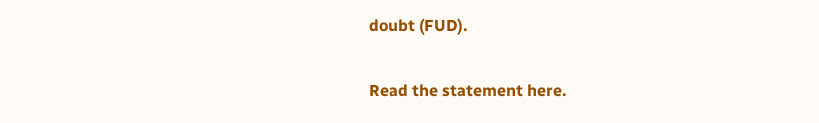doubt (FUD).

Read the statement here.